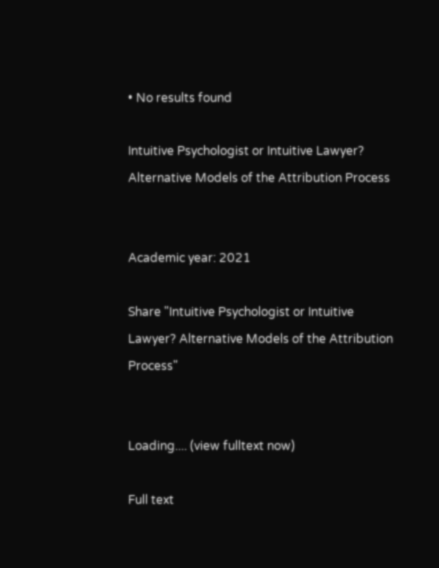• No results found

Intuitive Psychologist or Intuitive Lawyer? Alternative Models of the Attribution Process


Academic year: 2021

Share "Intuitive Psychologist or Intuitive Lawyer? Alternative Models of the Attribution Process"


Loading.... (view fulltext now)

Full text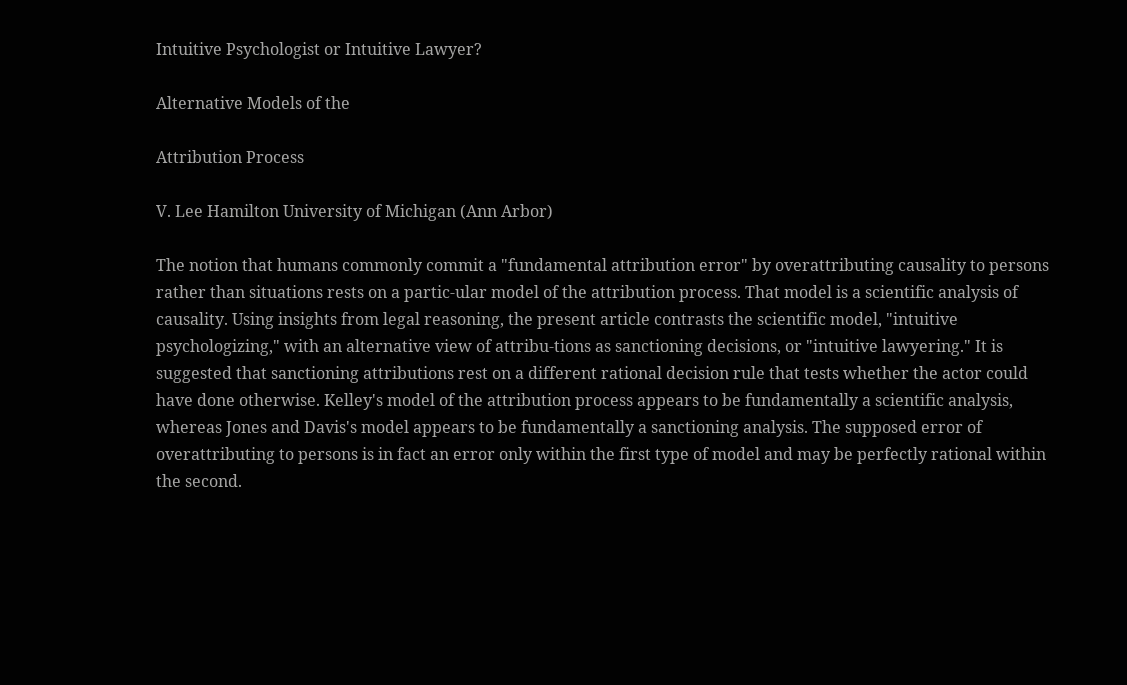Intuitive Psychologist or Intuitive Lawyer?

Alternative Models of the

Attribution Process

V. Lee Hamilton University of Michigan (Ann Arbor)

The notion that humans commonly commit a "fundamental attribution error" by overattributing causality to persons rather than situations rests on a partic-ular model of the attribution process. That model is a scientific analysis of causality. Using insights from legal reasoning, the present article contrasts the scientific model, "intuitive psychologizing," with an alternative view of attribu-tions as sanctioning decisions, or "intuitive lawyering." It is suggested that sanctioning attributions rest on a different rational decision rule that tests whether the actor could have done otherwise. Kelley's model of the attribution process appears to be fundamentally a scientific analysis, whereas Jones and Davis's model appears to be fundamentally a sanctioning analysis. The supposed error of overattributing to persons is in fact an error only within the first type of model and may be perfectly rational within the second.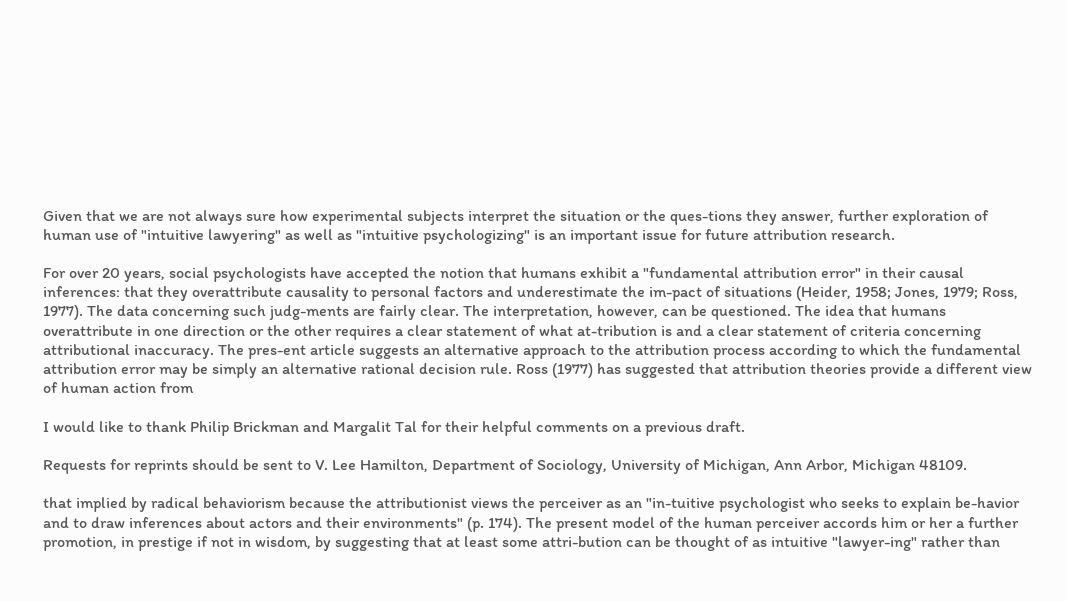Given that we are not always sure how experimental subjects interpret the situation or the ques-tions they answer, further exploration of human use of "intuitive lawyering" as well as "intuitive psychologizing" is an important issue for future attribution research.

For over 20 years, social psychologists have accepted the notion that humans exhibit a "fundamental attribution error" in their causal inferences: that they overattribute causality to personal factors and underestimate the im-pact of situations (Heider, 1958; Jones, 1979; Ross, 1977). The data concerning such judg-ments are fairly clear. The interpretation, however, can be questioned. The idea that humans overattribute in one direction or the other requires a clear statement of what at-tribution is and a clear statement of criteria concerning attributional inaccuracy. The pres-ent article suggests an alternative approach to the attribution process according to which the fundamental attribution error may be simply an alternative rational decision rule. Ross (1977) has suggested that attribution theories provide a different view of human action from

I would like to thank Philip Brickman and Margalit Tal for their helpful comments on a previous draft.

Requests for reprints should be sent to V. Lee Hamilton, Department of Sociology, University of Michigan, Ann Arbor, Michigan 48109.

that implied by radical behaviorism because the attributionist views the perceiver as an "in-tuitive psychologist who seeks to explain be-havior and to draw inferences about actors and their environments" (p. 174). The present model of the human perceiver accords him or her a further promotion, in prestige if not in wisdom, by suggesting that at least some attri-bution can be thought of as intuitive "lawyer-ing" rather than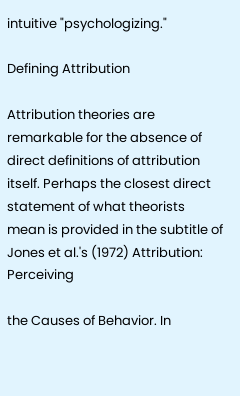intuitive "psychologizing."

Defining Attribution

Attribution theories are remarkable for the absence of direct definitions of attribution itself. Perhaps the closest direct statement of what theorists mean is provided in the subtitle of Jones et al.'s (1972) Attribution: Perceiving

the Causes of Behavior. In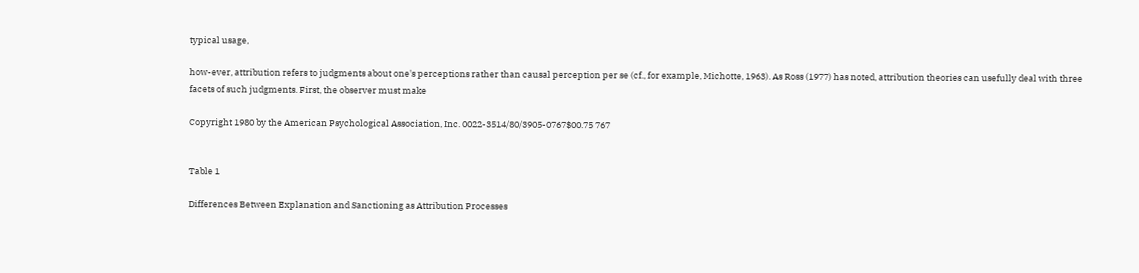typical usage,

how-ever, attribution refers to judgments about one's perceptions rather than causal perception per se (cf., for example, Michotte, 1963). As Ross (1977) has noted, attribution theories can usefully deal with three facets of such judgments. First, the observer must make

Copyright 1980 by the American Psychological Association, Inc. 0022-3514/80/3905-0767$00.75 767


Table 1

Differences Between Explanation and Sanctioning as Attribution Processes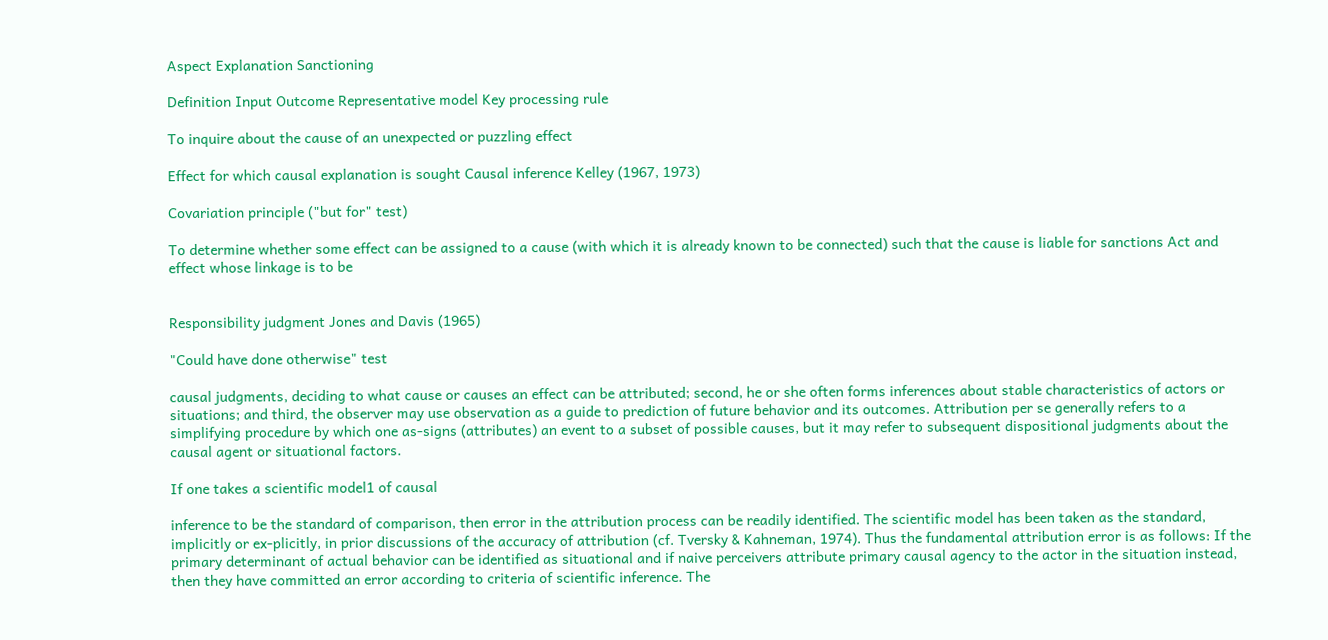Aspect Explanation Sanctioning

Definition Input Outcome Representative model Key processing rule

To inquire about the cause of an unexpected or puzzling effect

Effect for which causal explanation is sought Causal inference Kelley (1967, 1973)

Covariation principle ("but for" test)

To determine whether some effect can be assigned to a cause (with which it is already known to be connected) such that the cause is liable for sanctions Act and effect whose linkage is to be


Responsibility judgment Jones and Davis (1965)

"Could have done otherwise" test

causal judgments, deciding to what cause or causes an effect can be attributed; second, he or she often forms inferences about stable characteristics of actors or situations; and third, the observer may use observation as a guide to prediction of future behavior and its outcomes. Attribution per se generally refers to a simplifying procedure by which one as-signs (attributes) an event to a subset of possible causes, but it may refer to subsequent dispositional judgments about the causal agent or situational factors.

If one takes a scientific model1 of causal

inference to be the standard of comparison, then error in the attribution process can be readily identified. The scientific model has been taken as the standard, implicitly or ex-plicitly, in prior discussions of the accuracy of attribution (cf. Tversky & Kahneman, 1974). Thus the fundamental attribution error is as follows: If the primary determinant of actual behavior can be identified as situational and if naive perceivers attribute primary causal agency to the actor in the situation instead, then they have committed an error according to criteria of scientific inference. The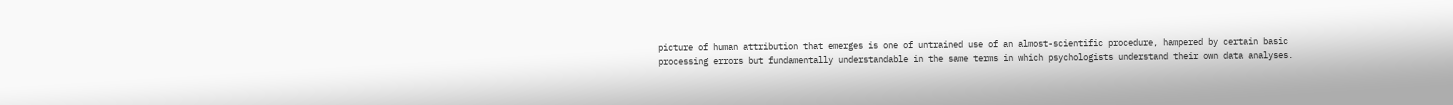picture of human attribution that emerges is one of untrained use of an almost-scientific procedure, hampered by certain basic processing errors but fundamentally understandable in the same terms in which psychologists understand their own data analyses.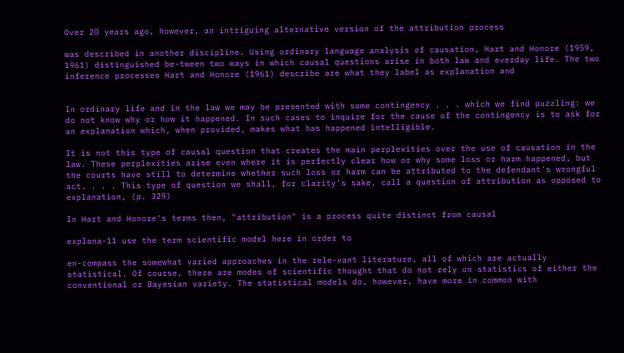Over 20 years ago, however, an intriguing alternative version of the attribution process

was described in another discipline. Using ordinary language analysis of causation, Hart and Honore (1959, 1961) distinguished be-tween two ways in which causal questions arise in both law and everday life. The two inference processes Hart and Honore (1961) describe are what they label as explanation and


In ordinary life and in the law we may be presented with some contingency . . . which we find puzzling: we do not know why or how it happened. In such cases to inquire for the cause of the contingency is to ask for an explanation which, when provided, makes what has happened intelligible.

It is not this type of causal question that creates the main perplexities over the use of causation in the law. These perplexities arise even where it is perfectly clear how or why some loss or harm happened, but the courts have still to determine whether such loss or harm can be attributed to the defendant's wrongful act. . . . This type of question we shall, for clarity's sake, call a question of attribution as opposed to explanation, (p. 329)

In Hart and Honore's terms then, "attribution" is a process quite distinct from causal

explana-11 use the term scientific model here in order to

en-compass the somewhat varied approaches in the rele-vant literature, all of which are actually statistical. Of course, there are modes of scientific thought that do not rely on statistics of either the conventional or Bayesian variety. The statistical models do, however, have more in common with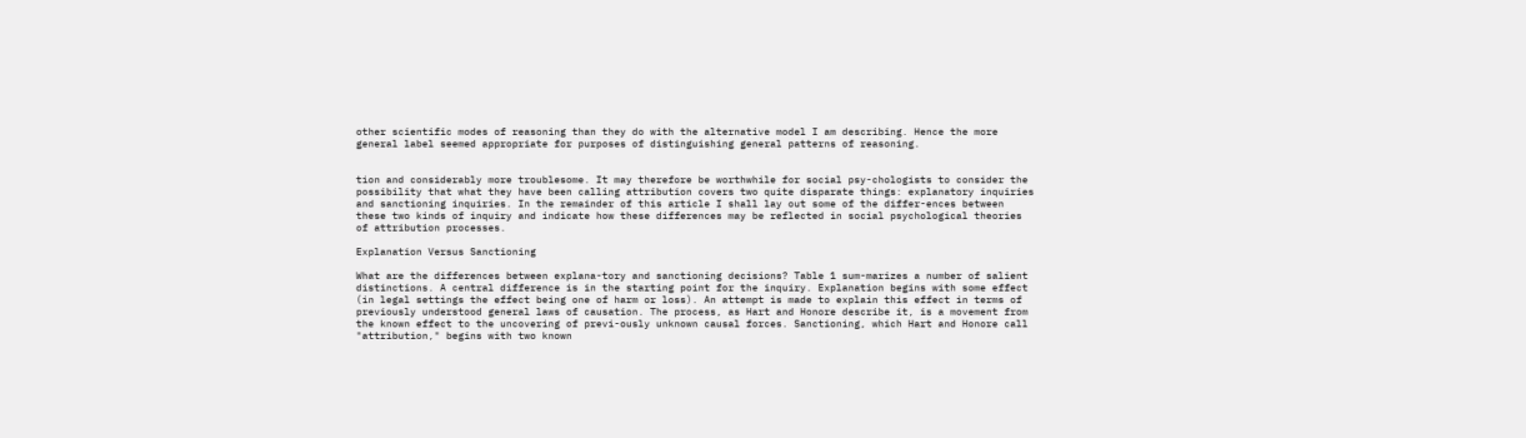other scientific modes of reasoning than they do with the alternative model I am describing. Hence the more general label seemed appropriate for purposes of distinguishing general patterns of reasoning.


tion and considerably more troublesome. It may therefore be worthwhile for social psy-chologists to consider the possibility that what they have been calling attribution covers two quite disparate things: explanatory inquiries and sanctioning inquiries. In the remainder of this article I shall lay out some of the differ-ences between these two kinds of inquiry and indicate how these differences may be reflected in social psychological theories of attribution processes.

Explanation Versus Sanctioning

What are the differences between explana-tory and sanctioning decisions? Table 1 sum-marizes a number of salient distinctions. A central difference is in the starting point for the inquiry. Explanation begins with some effect (in legal settings the effect being one of harm or loss). An attempt is made to explain this effect in terms of previously understood general laws of causation. The process, as Hart and Honore describe it, is a movement from the known effect to the uncovering of previ-ously unknown causal forces. Sanctioning, which Hart and Honore call "attribution," begins with two known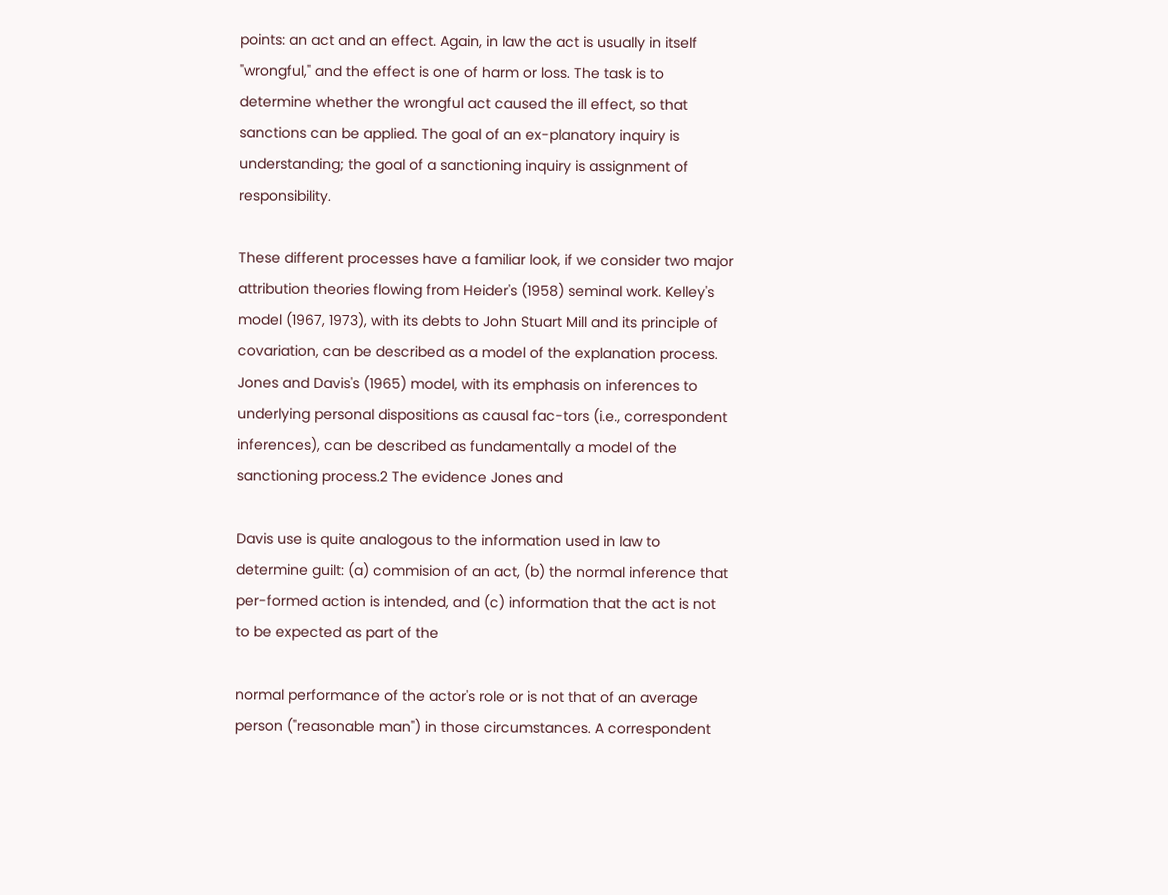points: an act and an effect. Again, in law the act is usually in itself "wrongful," and the effect is one of harm or loss. The task is to determine whether the wrongful act caused the ill effect, so that sanctions can be applied. The goal of an ex-planatory inquiry is understanding; the goal of a sanctioning inquiry is assignment of responsibility.

These different processes have a familiar look, if we consider two major attribution theories flowing from Heider's (1958) seminal work. Kelley's model (1967, 1973), with its debts to John Stuart Mill and its principle of covariation, can be described as a model of the explanation process. Jones and Davis's (1965) model, with its emphasis on inferences to underlying personal dispositions as causal fac-tors (i.e., correspondent inferences), can be described as fundamentally a model of the sanctioning process.2 The evidence Jones and

Davis use is quite analogous to the information used in law to determine guilt: (a) commision of an act, (b) the normal inference that per-formed action is intended, and (c) information that the act is not to be expected as part of the

normal performance of the actor's role or is not that of an average person ("reasonable man") in those circumstances. A correspondent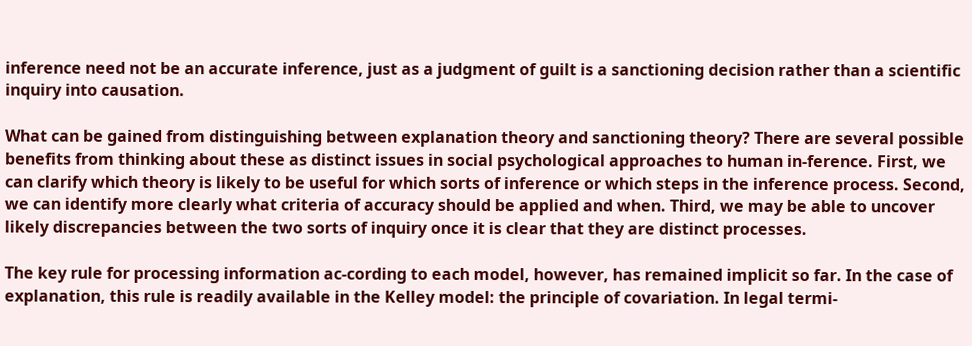inference need not be an accurate inference, just as a judgment of guilt is a sanctioning decision rather than a scientific inquiry into causation.

What can be gained from distinguishing between explanation theory and sanctioning theory? There are several possible benefits from thinking about these as distinct issues in social psychological approaches to human in-ference. First, we can clarify which theory is likely to be useful for which sorts of inference or which steps in the inference process. Second, we can identify more clearly what criteria of accuracy should be applied and when. Third, we may be able to uncover likely discrepancies between the two sorts of inquiry once it is clear that they are distinct processes.

The key rule for processing information ac-cording to each model, however, has remained implicit so far. In the case of explanation, this rule is readily available in the Kelley model: the principle of covariation. In legal termi-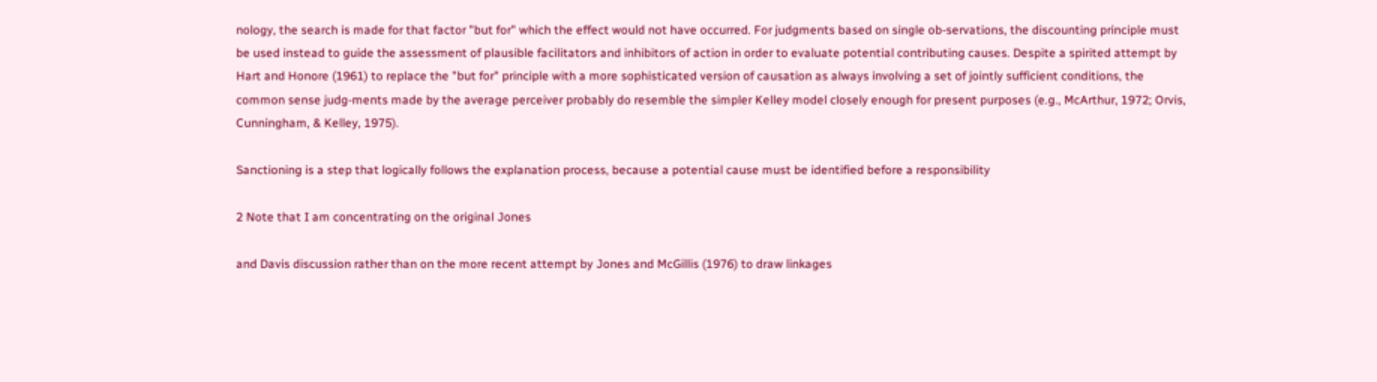nology, the search is made for that factor "but for" which the effect would not have occurred. For judgments based on single ob-servations, the discounting principle must be used instead to guide the assessment of plausible facilitators and inhibitors of action in order to evaluate potential contributing causes. Despite a spirited attempt by Hart and Honore (1961) to replace the "but for" principle with a more sophisticated version of causation as always involving a set of jointly sufficient conditions, the common sense judg-ments made by the average perceiver probably do resemble the simpler Kelley model closely enough for present purposes (e.g., McArthur, 1972; Orvis, Cunningham, & Kelley, 1975).

Sanctioning is a step that logically follows the explanation process, because a potential cause must be identified before a responsibility

2 Note that I am concentrating on the original Jones

and Davis discussion rather than on the more recent attempt by Jones and McGillis (1976) to draw linkages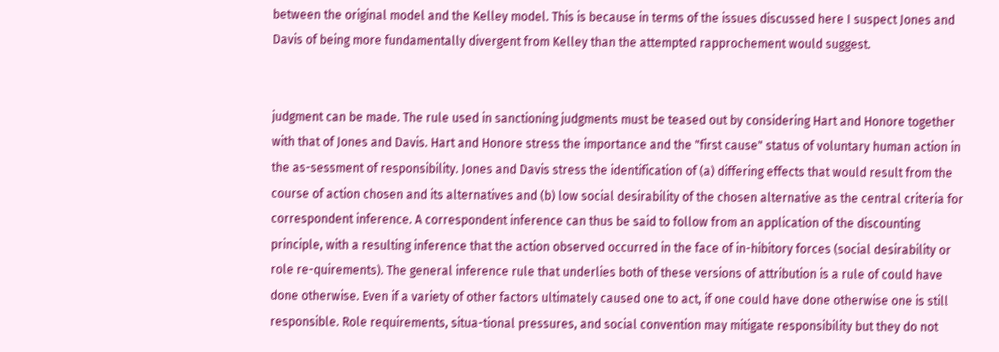between the original model and the Kelley model. This is because in terms of the issues discussed here I suspect Jones and Davis of being more fundamentally divergent from Kelley than the attempted rapprochement would suggest.


judgment can be made. The rule used in sanctioning judgments must be teased out by considering Hart and Honore together with that of Jones and Davis. Hart and Honore stress the importance and the "first cause" status of voluntary human action in the as-sessment of responsibility. Jones and Davis stress the identification of (a) differing effects that would result from the course of action chosen and its alternatives and (b) low social desirability of the chosen alternative as the central criteria for correspondent inference. A correspondent inference can thus be said to follow from an application of the discounting principle, with a resulting inference that the action observed occurred in the face of in-hibitory forces (social desirability or role re-quirements). The general inference rule that underlies both of these versions of attribution is a rule of could have done otherwise. Even if a variety of other factors ultimately caused one to act, if one could have done otherwise one is still responsible. Role requirements, situa-tional pressures, and social convention may mitigate responsibility but they do not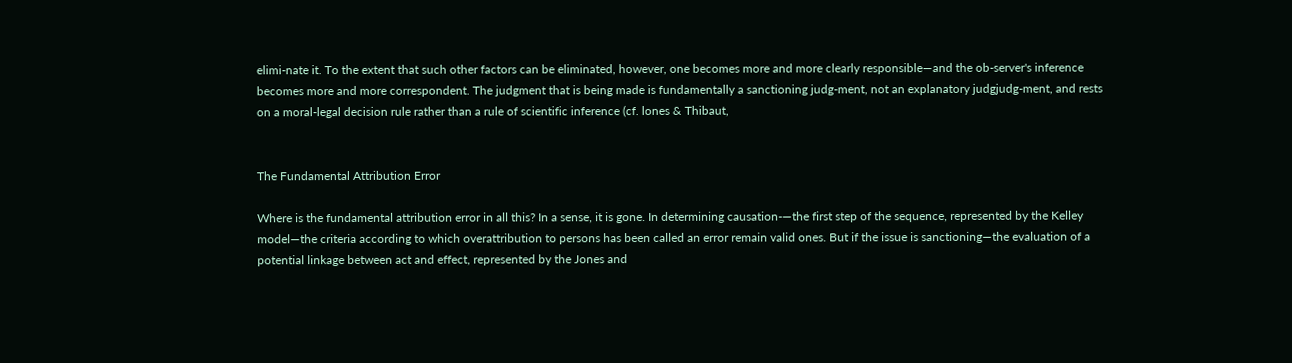elimi-nate it. To the extent that such other factors can be eliminated, however, one becomes more and more clearly responsible—and the ob-server's inference becomes more and more correspondent. The judgment that is being made is fundamentally a sanctioning judg-ment, not an explanatory judgjudg-ment, and rests on a moral-legal decision rule rather than a rule of scientific inference (cf. lones & Thibaut,


The Fundamental Attribution Error

Where is the fundamental attribution error in all this? In a sense, it is gone. In determining causation-—the first step of the sequence, represented by the Kelley model—the criteria according to which overattribution to persons has been called an error remain valid ones. But if the issue is sanctioning—the evaluation of a potential linkage between act and effect, represented by the Jones and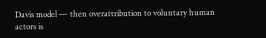Davis model — then overattribution to voluntary human actors is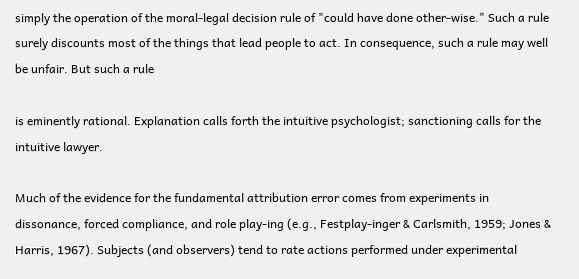simply the operation of the moral-legal decision rule of "could have done other-wise." Such a rule surely discounts most of the things that lead people to act. In consequence, such a rule may well be unfair. But such a rule

is eminently rational. Explanation calls forth the intuitive psychologist; sanctioning calls for the intuitive lawyer.

Much of the evidence for the fundamental attribution error comes from experiments in dissonance, forced compliance, and role play-ing (e.g., Festplay-inger & Carlsmith, 1959; Jones & Harris, 1967). Subjects (and observers) tend to rate actions performed under experimental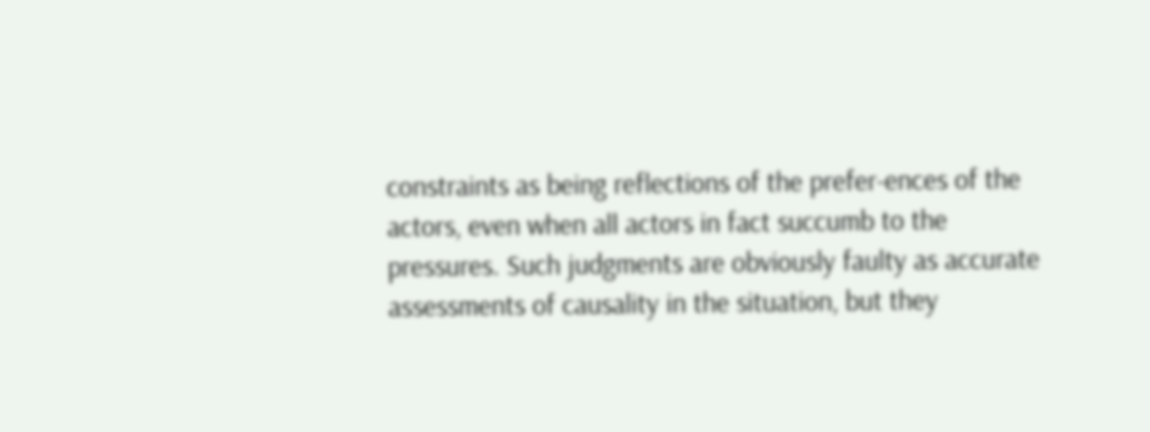constraints as being reflections of the prefer-ences of the actors, even when all actors in fact succumb to the pressures. Such judgments are obviously faulty as accurate assessments of causality in the situation, but they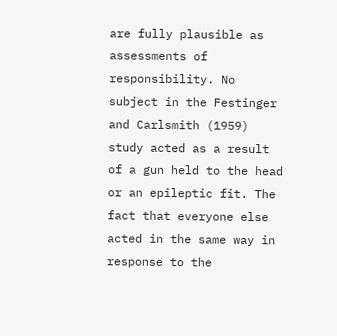are fully plausible as assessments of responsibility. No subject in the Festinger and Carlsmith (1959) study acted as a result of a gun held to the head or an epileptic fit. The fact that everyone else acted in the same way in response to the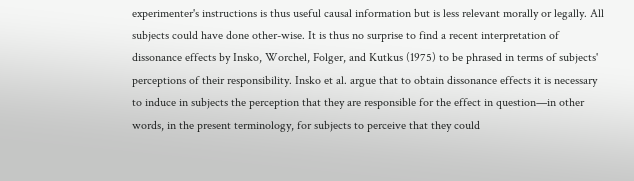experimenter's instructions is thus useful causal information but is less relevant morally or legally. All subjects could have done other-wise. It is thus no surprise to find a recent interpretation of dissonance effects by Insko, Worchel, Folger, and Kutkus (1975) to be phrased in terms of subjects' perceptions of their responsibility. Insko et al. argue that to obtain dissonance effects it is necessary to induce in subjects the perception that they are responsible for the effect in question—in other words, in the present terminology, for subjects to perceive that they could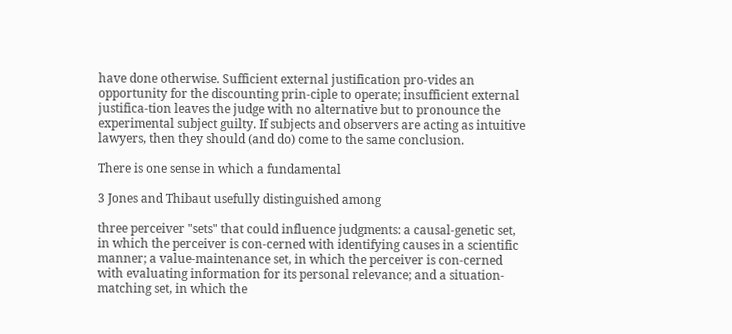have done otherwise. Sufficient external justification pro-vides an opportunity for the discounting prin-ciple to operate; insufficient external justifica-tion leaves the judge with no alternative but to pronounce the experimental subject guilty. If subjects and observers are acting as intuitive lawyers, then they should (and do) come to the same conclusion.

There is one sense in which a fundamental

3 Jones and Thibaut usefully distinguished among

three perceiver "sets" that could influence judgments: a causal-genetic set, in which the perceiver is con-cerned with identifying causes in a scientific manner; a value-maintenance set, in which the perceiver is con-cerned with evaluating information for its personal relevance; and a situation-matching set, in which the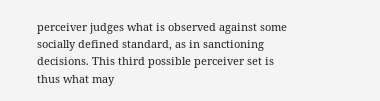perceiver judges what is observed against some socially defined standard, as in sanctioning decisions. This third possible perceiver set is thus what may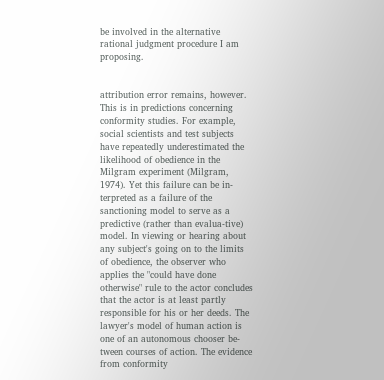be involved in the alternative rational judgment procedure I am proposing.


attribution error remains, however. This is in predictions concerning conformity studies. For example, social scientists and test subjects have repeatedly underestimated the likelihood of obedience in the Milgram experiment (Milgram, 1974). Yet this failure can be in-terpreted as a failure of the sanctioning model to serve as a predictive (rather than evalua-tive) model. In viewing or hearing about any subject's going on to the limits of obedience, the observer who applies the "could have done otherwise" rule to the actor concludes that the actor is at least partly responsible for his or her deeds. The lawyer's model of human action is one of an autonomous chooser be-tween courses of action. The evidence from conformity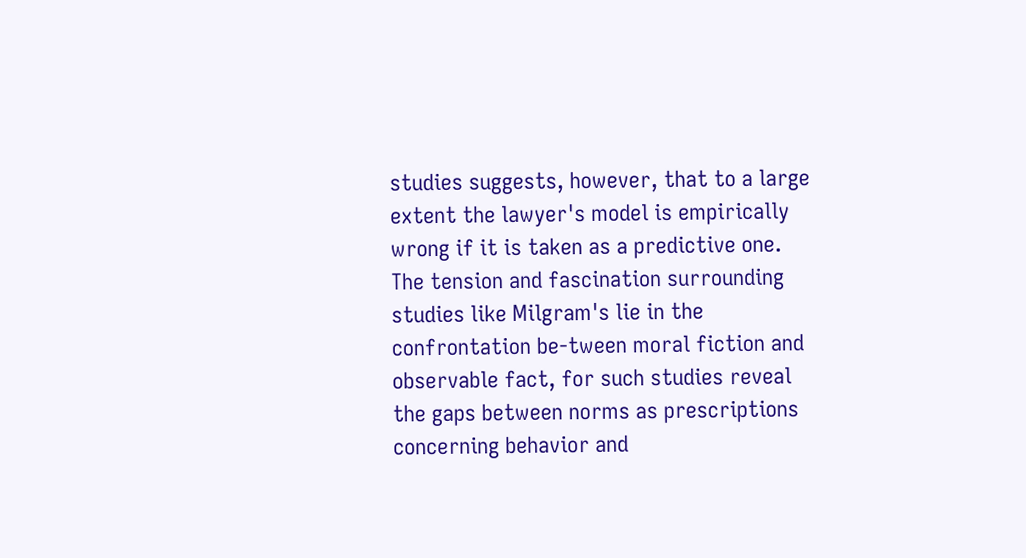studies suggests, however, that to a large extent the lawyer's model is empirically wrong if it is taken as a predictive one. The tension and fascination surrounding studies like Milgram's lie in the confrontation be-tween moral fiction and observable fact, for such studies reveal the gaps between norms as prescriptions concerning behavior and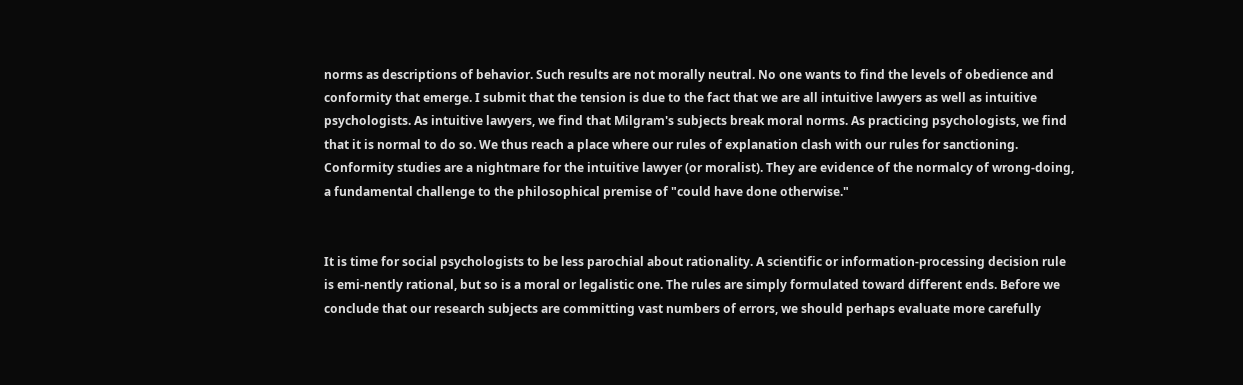norms as descriptions of behavior. Such results are not morally neutral. No one wants to find the levels of obedience and conformity that emerge. I submit that the tension is due to the fact that we are all intuitive lawyers as well as intuitive psychologists. As intuitive lawyers, we find that Milgram's subjects break moral norms. As practicing psychologists, we find that it is normal to do so. We thus reach a place where our rules of explanation clash with our rules for sanctioning. Conformity studies are a nightmare for the intuitive lawyer (or moralist). They are evidence of the normalcy of wrong-doing, a fundamental challenge to the philosophical premise of "could have done otherwise."


It is time for social psychologists to be less parochial about rationality. A scientific or information-processing decision rule is emi-nently rational, but so is a moral or legalistic one. The rules are simply formulated toward different ends. Before we conclude that our research subjects are committing vast numbers of errors, we should perhaps evaluate more carefully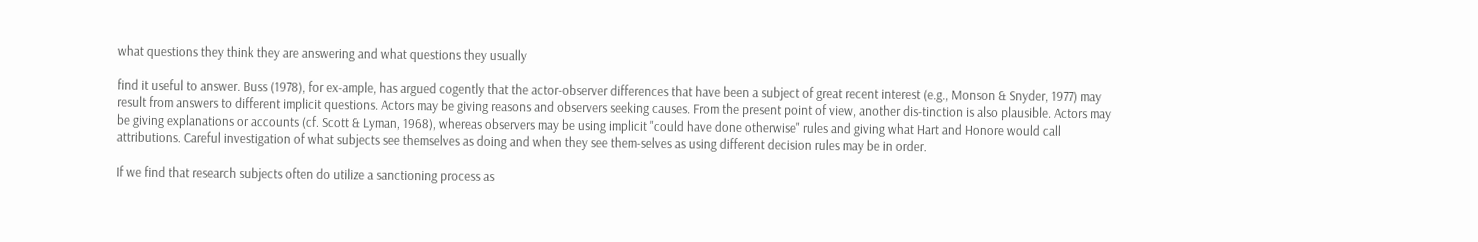what questions they think they are answering and what questions they usually

find it useful to answer. Buss (1978), for ex-ample, has argued cogently that the actor-observer differences that have been a subject of great recent interest (e.g., Monson & Snyder, 1977) may result from answers to different implicit questions. Actors may be giving reasons and observers seeking causes. From the present point of view, another dis-tinction is also plausible. Actors may be giving explanations or accounts (cf. Scott & Lyman, 1968), whereas observers may be using implicit "could have done otherwise" rules and giving what Hart and Honore would call attributions. Careful investigation of what subjects see themselves as doing and when they see them-selves as using different decision rules may be in order.

If we find that research subjects often do utilize a sanctioning process as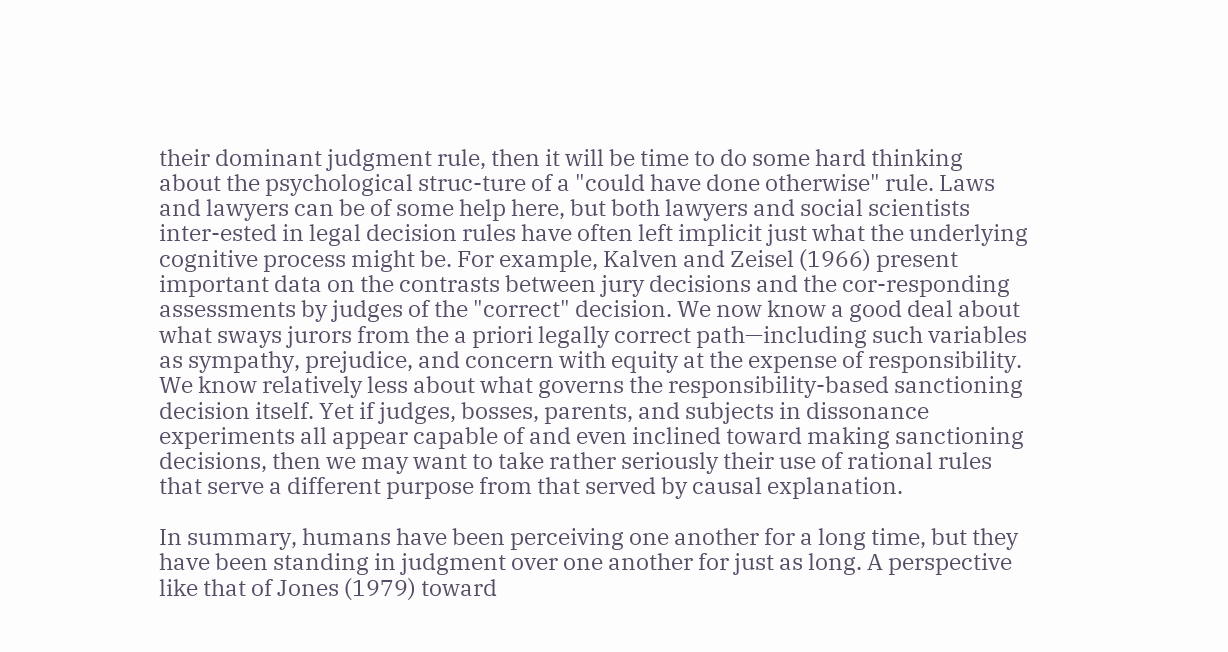their dominant judgment rule, then it will be time to do some hard thinking about the psychological struc-ture of a "could have done otherwise" rule. Laws and lawyers can be of some help here, but both lawyers and social scientists inter-ested in legal decision rules have often left implicit just what the underlying cognitive process might be. For example, Kalven and Zeisel (1966) present important data on the contrasts between jury decisions and the cor-responding assessments by judges of the "correct" decision. We now know a good deal about what sways jurors from the a priori legally correct path—including such variables as sympathy, prejudice, and concern with equity at the expense of responsibility. We know relatively less about what governs the responsibility-based sanctioning decision itself. Yet if judges, bosses, parents, and subjects in dissonance experiments all appear capable of and even inclined toward making sanctioning decisions, then we may want to take rather seriously their use of rational rules that serve a different purpose from that served by causal explanation.

In summary, humans have been perceiving one another for a long time, but they have been standing in judgment over one another for just as long. A perspective like that of Jones (1979) toward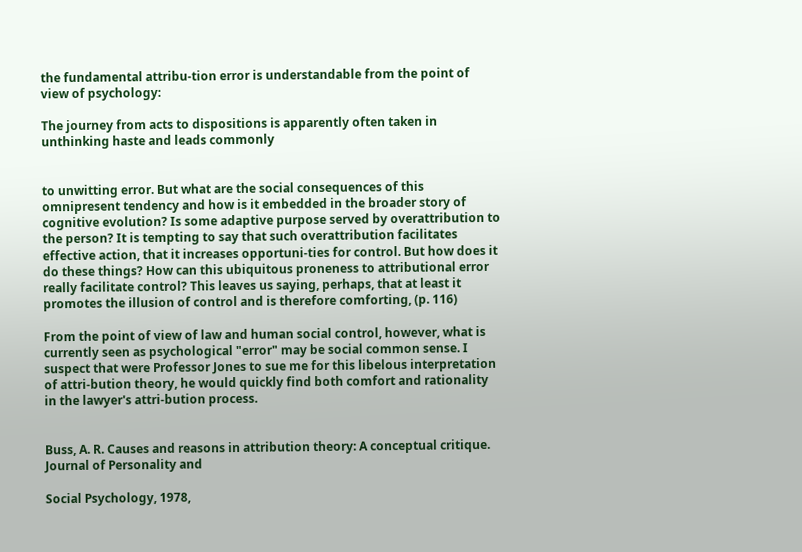the fundamental attribu-tion error is understandable from the point of view of psychology:

The journey from acts to dispositions is apparently often taken in unthinking haste and leads commonly


to unwitting error. But what are the social consequences of this omnipresent tendency and how is it embedded in the broader story of cognitive evolution? Is some adaptive purpose served by overattribution to the person? It is tempting to say that such overattribution facilitates effective action, that it increases opportuni-ties for control. But how does it do these things? How can this ubiquitous proneness to attributional error really facilitate control? This leaves us saying, perhaps, that at least it promotes the illusion of control and is therefore comforting, (p. 116)

From the point of view of law and human social control, however, what is currently seen as psychological "error" may be social common sense. I suspect that were Professor Jones to sue me for this libelous interpretation of attri-bution theory, he would quickly find both comfort and rationality in the lawyer's attri-bution process.


Buss, A. R. Causes and reasons in attribution theory: A conceptual critique. Journal of Personality and

Social Psychology, 1978,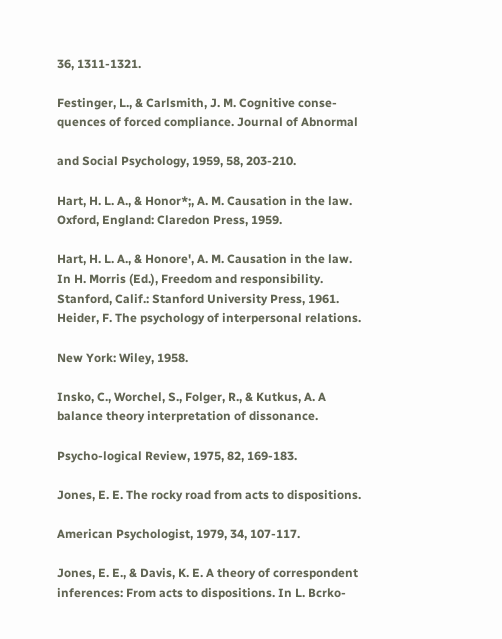36, 1311-1321.

Festinger, L., & Carlsmith, J. M. Cognitive conse-quences of forced compliance. Journal of Abnormal

and Social Psychology, 1959, 58, 203-210.

Hart, H. L. A., & Honor*;, A. M. Causation in the law. Oxford, England: Claredon Press, 1959.

Hart, H. L. A., & Honore', A. M. Causation in the law. In H. Morris (Ed.), Freedom and responsibility. Stanford, Calif.: Stanford University Press, 1961. Heider, F. The psychology of interpersonal relations.

New York: Wiley, 1958.

Insko, C., Worchel, S., Folger, R., & Kutkus, A. A balance theory interpretation of dissonance.

Psycho-logical Review, 1975, 82, 169-183.

Jones, E. E. The rocky road from acts to dispositions.

American Psychologist, 1979, 34, 107-117.

Jones, E. E., & Davis, K. E. A theory of correspondent inferences: From acts to dispositions. In L. Bcrko-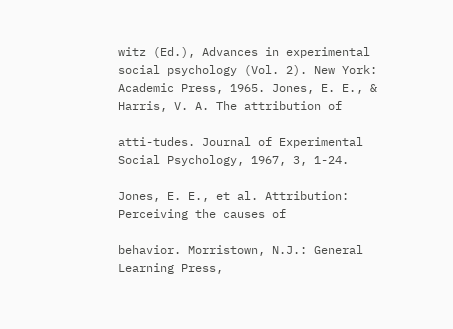witz (Ed.), Advances in experimental social psychology (Vol. 2). New York: Academic Press, 1965. Jones, E. E., & Harris, V. A. The attribution of

atti-tudes. Journal of Experimental Social Psychology, 1967, 3, 1-24.

Jones, E. E., et al. Attribution: Perceiving the causes of

behavior. Morristown, N.J.: General Learning Press,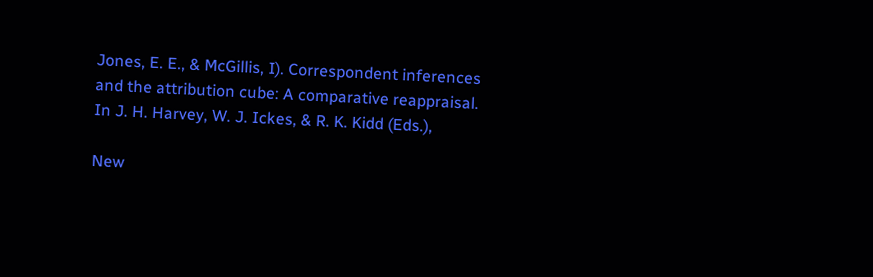Jones, E. E., & McGillis, I). Correspondent inferences and the attribution cube: A comparative reappraisal. In J. H. Harvey, W. J. Ickes, & R. K. Kidd (Eds.),

New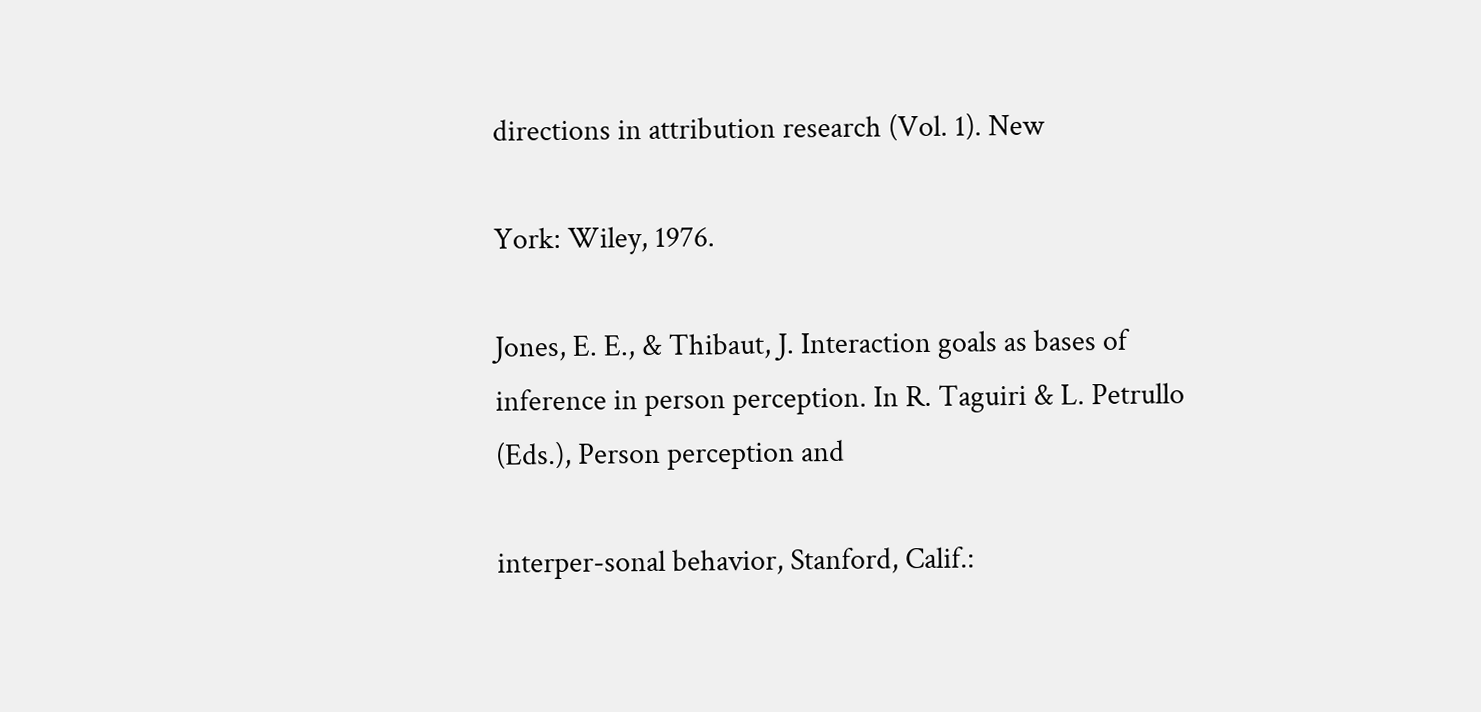directions in attribution research (Vol. 1). New

York: Wiley, 1976.

Jones, E. E., & Thibaut, J. Interaction goals as bases of inference in person perception. In R. Taguiri & L. Petrullo (Eds.), Person perception and

interper-sonal behavior, Stanford, Calif.: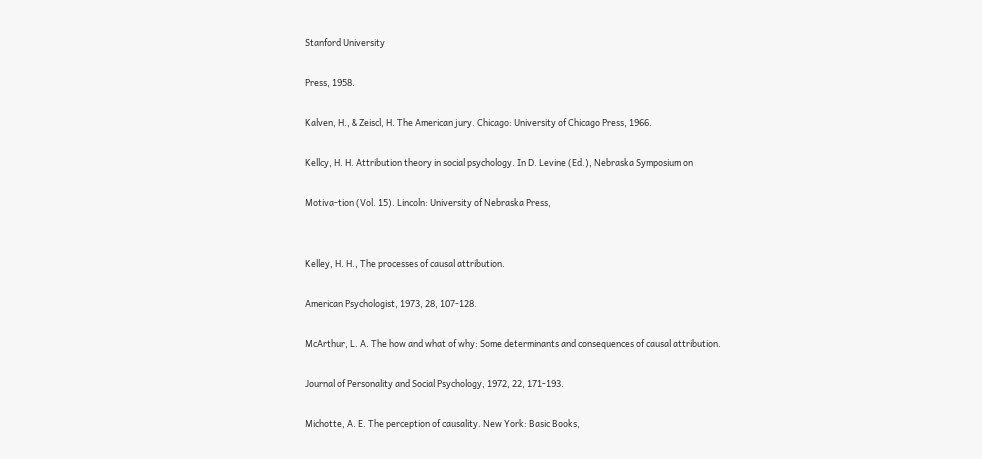Stanford University

Press, 1958.

Kalven, H., & Zeiscl, H. The American jury. Chicago: University of Chicago Press, 1966.

Kellcy, H. H. Attribution theory in social psychology. In D. Levine (Ed.), Nebraska Symposium on

Motiva-tion (Vol. 15). Lincoln: University of Nebraska Press,


Kelley, H. H., The processes of causal attribution.

American Psychologist, 1973, 28, 107-128.

McArthur, L. A. The how and what of why: Some determinants and consequences of causal attribution.

Journal of Personality and Social Psychology, 1972, 22, 171-193.

Michotte, A. E. The perception of causality. New York: Basic Books,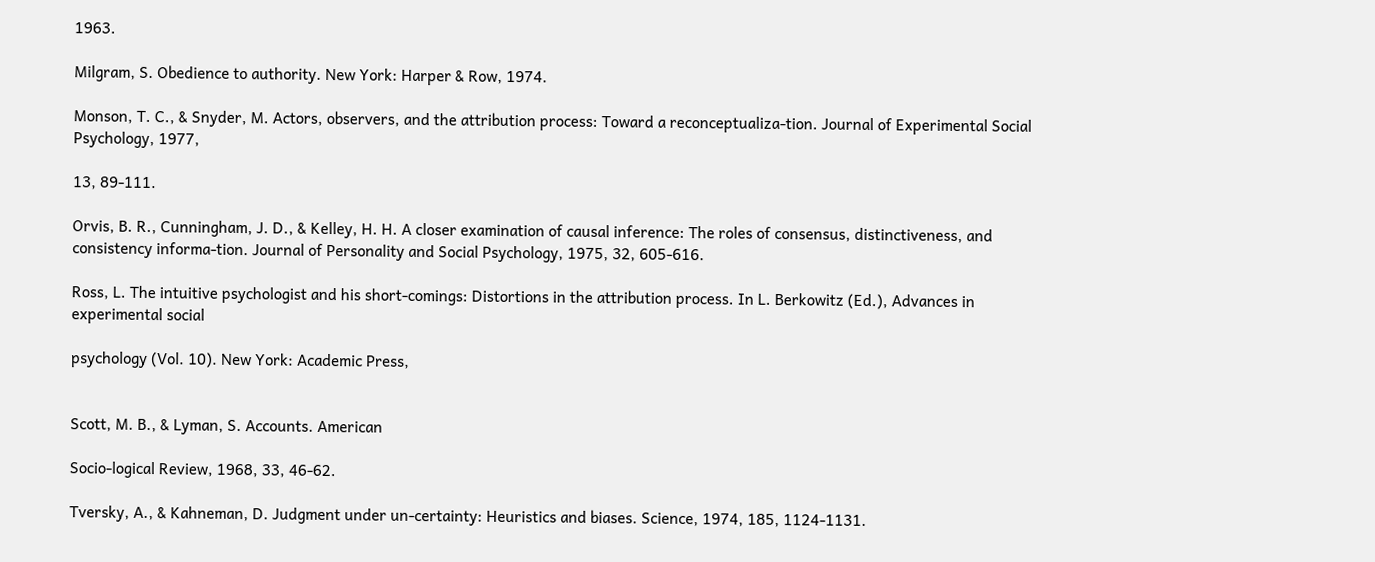1963.

Milgram, S. Obedience to authority. New York: Harper & Row, 1974.

Monson, T. C., & Snyder, M. Actors, observers, and the attribution process: Toward a reconceptualiza-tion. Journal of Experimental Social Psychology, 1977,

13, 89-111.

Orvis, B. R., Cunningham, J. D., & Kelley, H. H. A closer examination of causal inference: The roles of consensus, distinctiveness, and consistency informa-tion. Journal of Personality and Social Psychology, 1975, 32, 605-616.

Ross, L. The intuitive psychologist and his short-comings: Distortions in the attribution process. In L. Berkowitz (Ed.), Advances in experimental social

psychology (Vol. 10). New York: Academic Press,


Scott, M. B., & Lyman, S. Accounts. American

Socio-logical Review, 1968, 33, 46-62.

Tversky, A., & Kahneman, D. Judgment under un-certainty: Heuristics and biases. Science, 1974, 185, 1124-1131.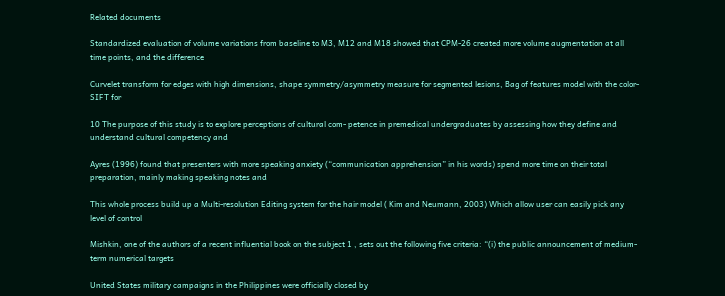Related documents

Standardized evaluation of volume variations from baseline to M3, M12 and M18 showed that CPM-26 created more volume augmentation at all time points, and the difference

Curvelet transform for edges with high dimensions, shape symmetry/asymmetry measure for segmented lesions, Bag of features model with the color-SIFT for

10 The purpose of this study is to explore perceptions of cultural com- petence in premedical undergraduates by assessing how they define and understand cultural competency and

Ayres (1996) found that presenters with more speaking anxiety (“communication apprehension” in his words) spend more time on their total preparation, mainly making speaking notes and

This whole process build up a Multi-resolution Editing system for the hair model ( Kim and Neumann, 2003) Which allow user can easily pick any level of control

Mishkin, one of the authors of a recent influential book on the subject 1 , sets out the following five criteria: “(i) the public announcement of medium-term numerical targets

United States military campaigns in the Philippines were officially closed by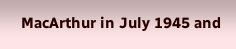MacArthur in July 1945 and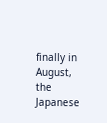finally in August, the Japanese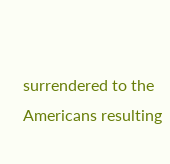surrendered to the Americans resulting